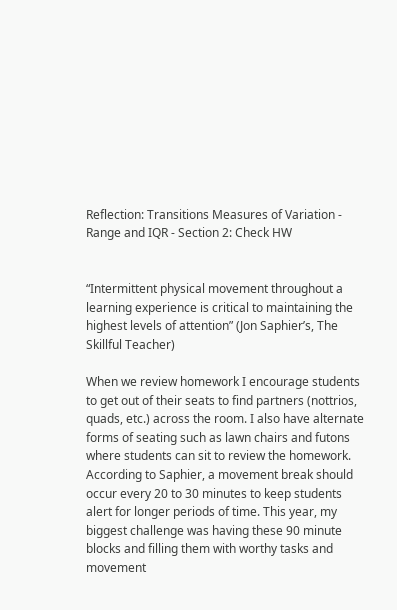Reflection: Transitions Measures of Variation - Range and IQR - Section 2: Check HW


“Intermittent physical movement throughout a learning experience is critical to maintaining the highest levels of attention” (Jon Saphier’s, The Skillful Teacher)

When we review homework I encourage students to get out of their seats to find partners (nottrios, quads, etc.) across the room. I also have alternate forms of seating such as lawn chairs and futons where students can sit to review the homework. According to Saphier, a movement break should occur every 20 to 30 minutes to keep students alert for longer periods of time. This year, my biggest challenge was having these 90 minute blocks and filling them with worthy tasks and movement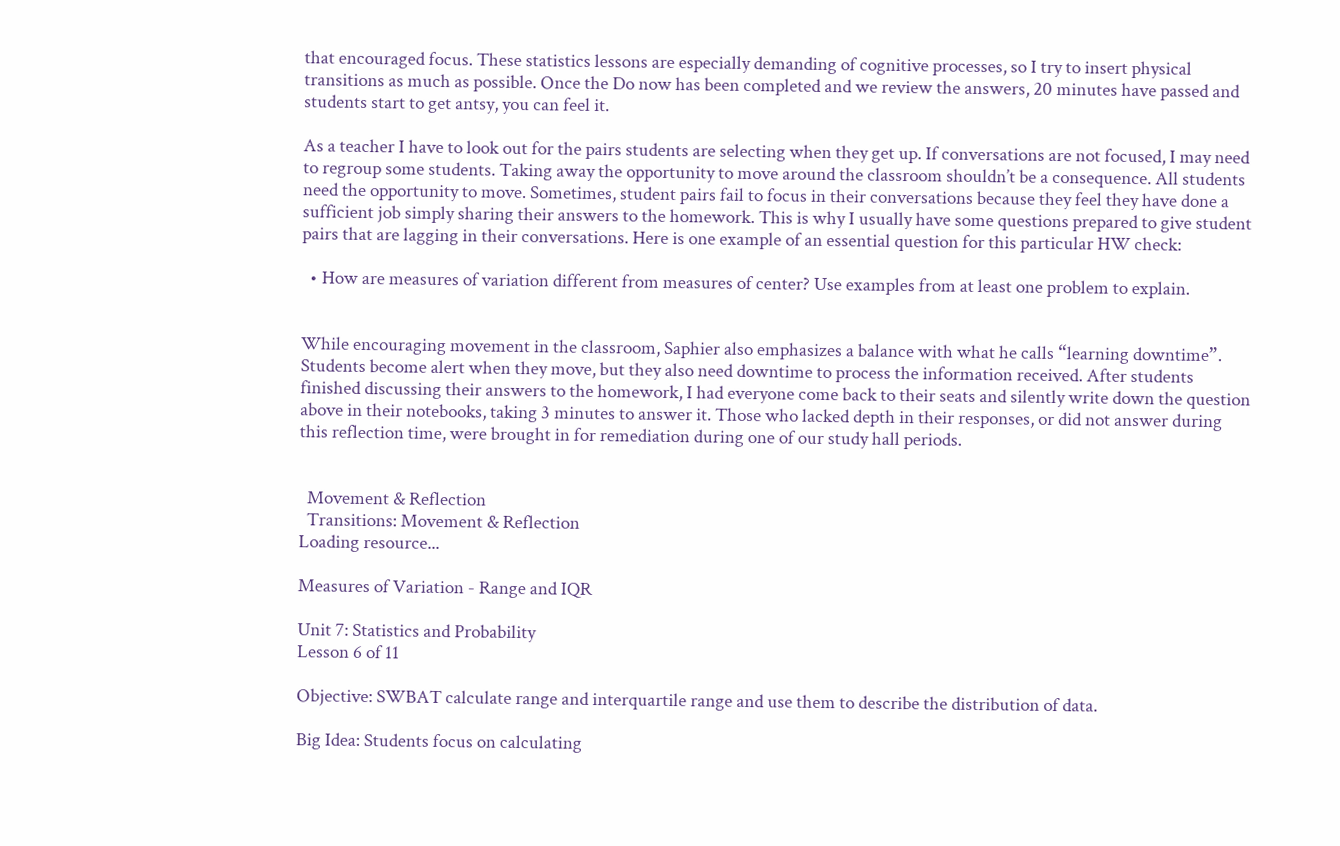that encouraged focus. These statistics lessons are especially demanding of cognitive processes, so I try to insert physical transitions as much as possible. Once the Do now has been completed and we review the answers, 20 minutes have passed and students start to get antsy, you can feel it.

As a teacher I have to look out for the pairs students are selecting when they get up. If conversations are not focused, I may need to regroup some students. Taking away the opportunity to move around the classroom shouldn’t be a consequence. All students need the opportunity to move. Sometimes, student pairs fail to focus in their conversations because they feel they have done a sufficient job simply sharing their answers to the homework. This is why I usually have some questions prepared to give student pairs that are lagging in their conversations. Here is one example of an essential question for this particular HW check:

  • How are measures of variation different from measures of center? Use examples from at least one problem to explain.


While encouraging movement in the classroom, Saphier also emphasizes a balance with what he calls “learning downtime”. Students become alert when they move, but they also need downtime to process the information received. After students finished discussing their answers to the homework, I had everyone come back to their seats and silently write down the question above in their notebooks, taking 3 minutes to answer it. Those who lacked depth in their responses, or did not answer during this reflection time, were brought in for remediation during one of our study hall periods.


  Movement & Reflection
  Transitions: Movement & Reflection
Loading resource...

Measures of Variation - Range and IQR

Unit 7: Statistics and Probability
Lesson 6 of 11

Objective: SWBAT calculate range and interquartile range and use them to describe the distribution of data.

Big Idea: Students focus on calculating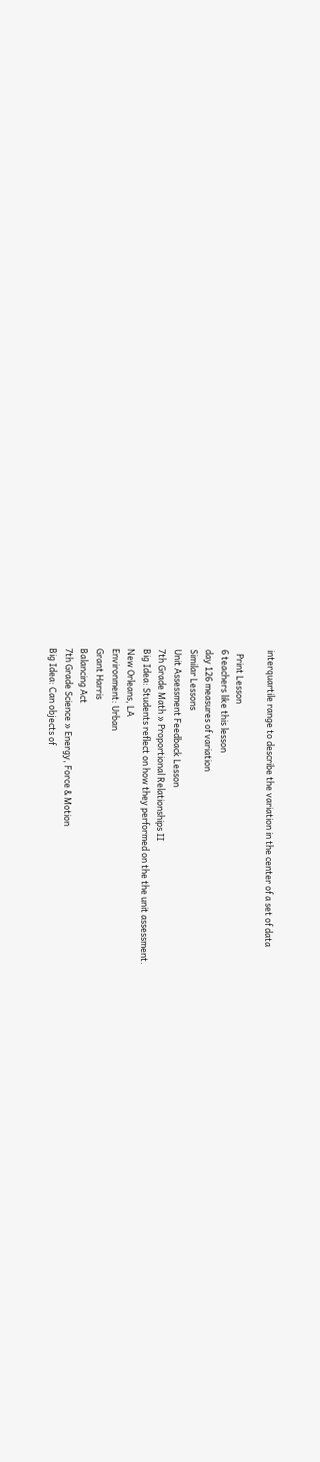interquartile range to describe the variation in the center of a set of data

  Print Lesson
6 teachers like this lesson
day 126 measures of variation
Similar Lessons
Unit Assessment Feedback Lesson
7th Grade Math » Proportional Relationships II
Big Idea: Students reflect on how they performed on the the unit assessment.
New Orleans, LA
Environment: Urban
Grant Harris
Balancing Act
7th Grade Science » Energy, Force & Motion
Big Idea: Can objects of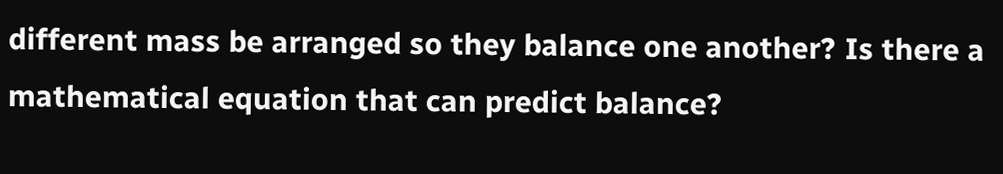different mass be arranged so they balance one another? Is there a mathematical equation that can predict balance?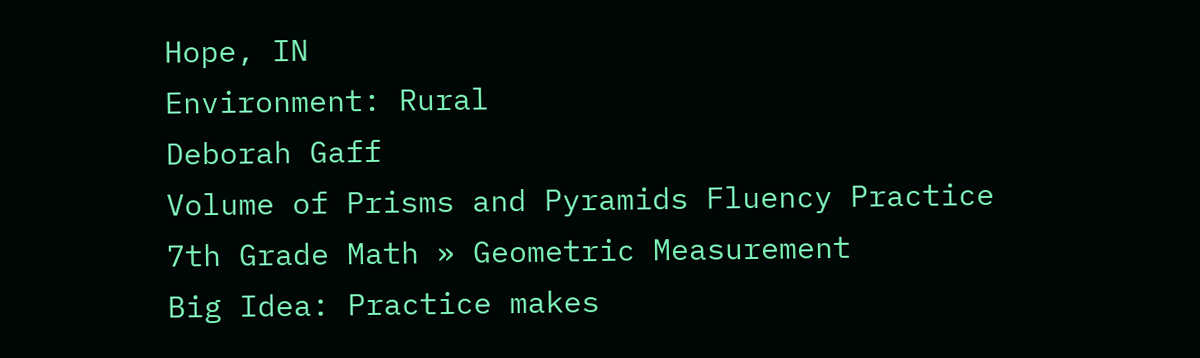Hope, IN
Environment: Rural
Deborah Gaff
Volume of Prisms and Pyramids Fluency Practice
7th Grade Math » Geometric Measurement
Big Idea: Practice makes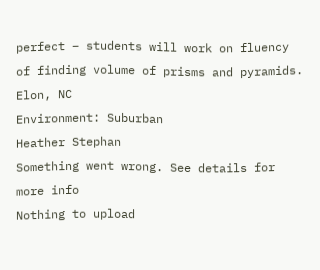perfect – students will work on fluency of finding volume of prisms and pyramids.
Elon, NC
Environment: Suburban
Heather Stephan
Something went wrong. See details for more info
Nothing to upload